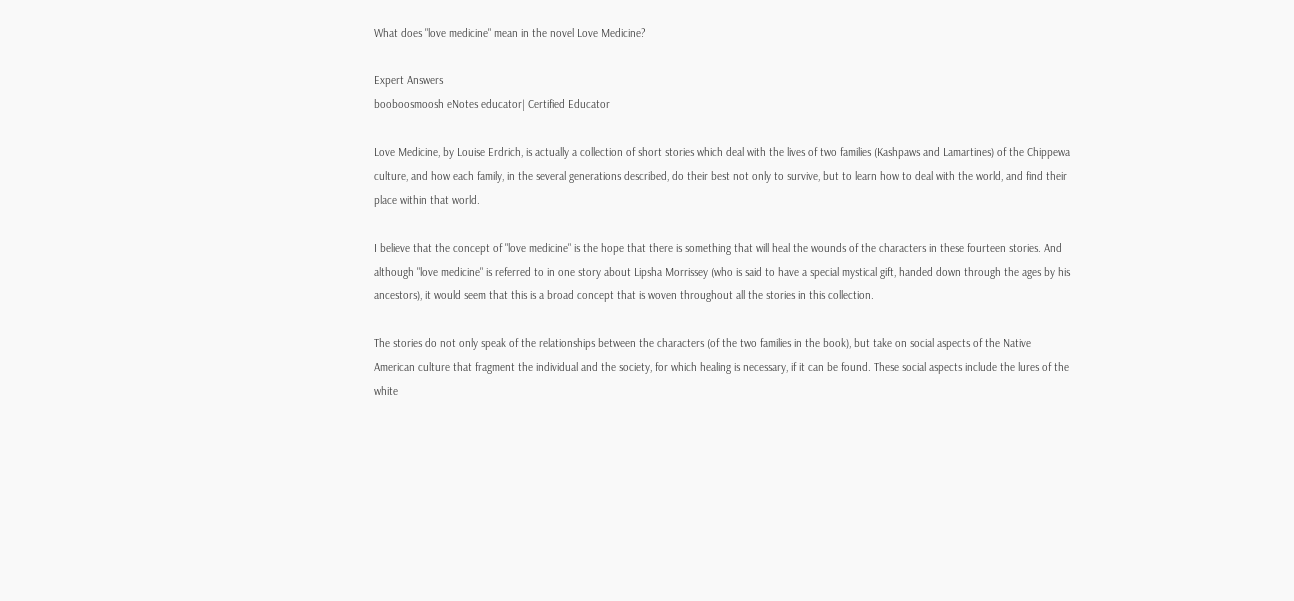What does "love medicine" mean in the novel Love Medicine?

Expert Answers
booboosmoosh eNotes educator| Certified Educator

Love Medicine, by Louise Erdrich, is actually a collection of short stories which deal with the lives of two families (Kashpaws and Lamartines) of the Chippewa culture, and how each family, in the several generations described, do their best not only to survive, but to learn how to deal with the world, and find their place within that world.

I believe that the concept of "love medicine" is the hope that there is something that will heal the wounds of the characters in these fourteen stories. And although "love medicine" is referred to in one story about Lipsha Morrissey (who is said to have a special mystical gift, handed down through the ages by his ancestors), it would seem that this is a broad concept that is woven throughout all the stories in this collection.

The stories do not only speak of the relationships between the characters (of the two families in the book), but take on social aspects of the Native American culture that fragment the individual and the society, for which healing is necessary, if it can be found. These social aspects include the lures of the white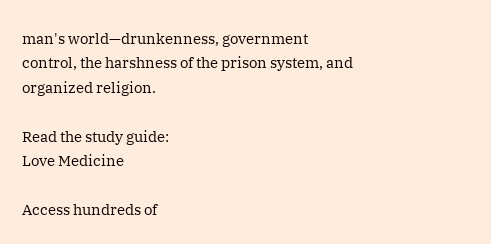man's world—drunkenness, government control, the harshness of the prison system, and organized religion.

Read the study guide:
Love Medicine

Access hundreds of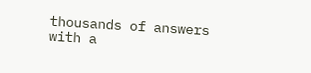thousands of answers with a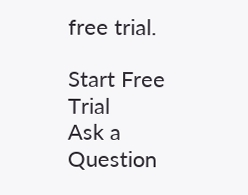free trial.

Start Free Trial
Ask a Question